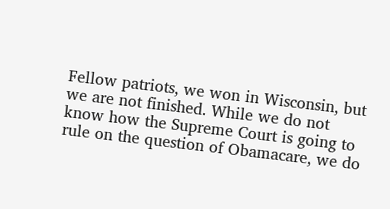Fellow patriots, we won in Wisconsin, but we are not finished. While we do not know how the Supreme Court is going to rule on the question of Obamacare, we do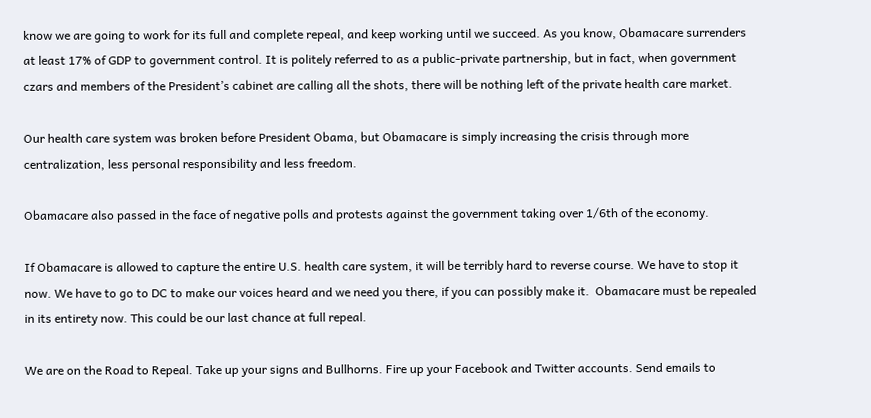know we are going to work for its full and complete repeal, and keep working until we succeed. As you know, Obamacare surrenders at least 17% of GDP to government control. It is politely referred to as a public-private partnership, but in fact, when government czars and members of the President’s cabinet are calling all the shots, there will be nothing left of the private health care market.

Our health care system was broken before President Obama, but Obamacare is simply increasing the crisis through more centralization, less personal responsibility and less freedom.

Obamacare also passed in the face of negative polls and protests against the government taking over 1/6th of the economy.

If Obamacare is allowed to capture the entire U.S. health care system, it will be terribly hard to reverse course. We have to stop it now. We have to go to DC to make our voices heard and we need you there, if you can possibly make it.  Obamacare must be repealed in its entirety now. This could be our last chance at full repeal.

We are on the Road to Repeal. Take up your signs and Bullhorns. Fire up your Facebook and Twitter accounts. Send emails to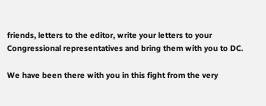friends, letters to the editor, write your letters to your Congressional representatives and bring them with you to DC.

We have been there with you in this fight from the very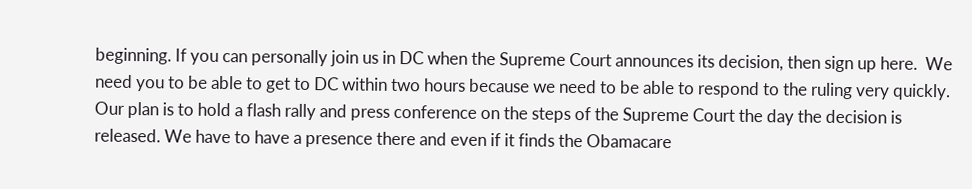beginning. If you can personally join us in DC when the Supreme Court announces its decision, then sign up here.  We need you to be able to get to DC within two hours because we need to be able to respond to the ruling very quickly.  Our plan is to hold a flash rally and press conference on the steps of the Supreme Court the day the decision is released. We have to have a presence there and even if it finds the Obamacare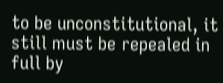to be unconstitutional, it still must be repealed in full by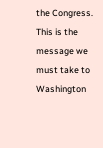the Congress. This is the message we must take to Washington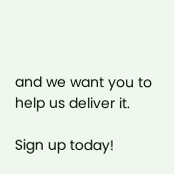and we want you to help us deliver it.

Sign up today!